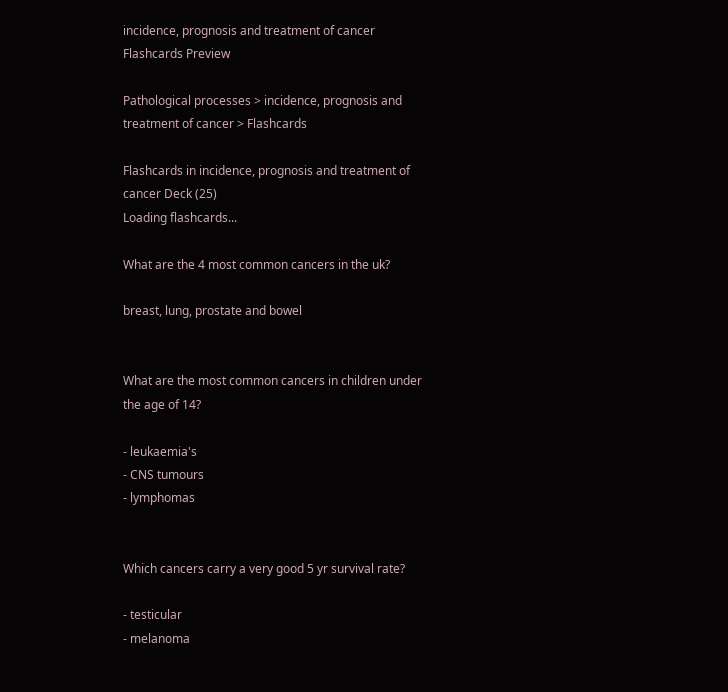incidence, prognosis and treatment of cancer Flashcards Preview

Pathological processes > incidence, prognosis and treatment of cancer > Flashcards

Flashcards in incidence, prognosis and treatment of cancer Deck (25)
Loading flashcards...

What are the 4 most common cancers in the uk?

breast, lung, prostate and bowel


What are the most common cancers in children under the age of 14?

- leukaemia's
- CNS tumours
- lymphomas


Which cancers carry a very good 5 yr survival rate?

- testicular
- melanoma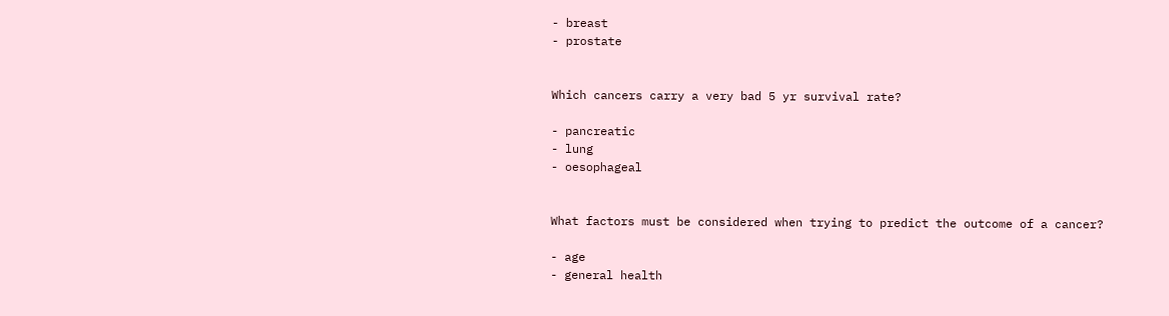- breast
- prostate


Which cancers carry a very bad 5 yr survival rate?

- pancreatic
- lung
- oesophageal


What factors must be considered when trying to predict the outcome of a cancer?

- age
- general health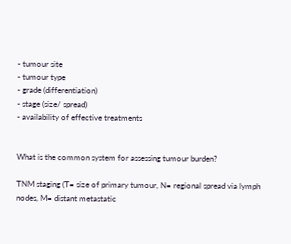- tumour site
- tumour type
- grade (differentiation)
- stage (size/ spread)
- availability of effective treatments


What is the common system for assessing tumour burden?

TNM staging (T= size of primary tumour, N= regional spread via lymph nodes, M= distant metastatic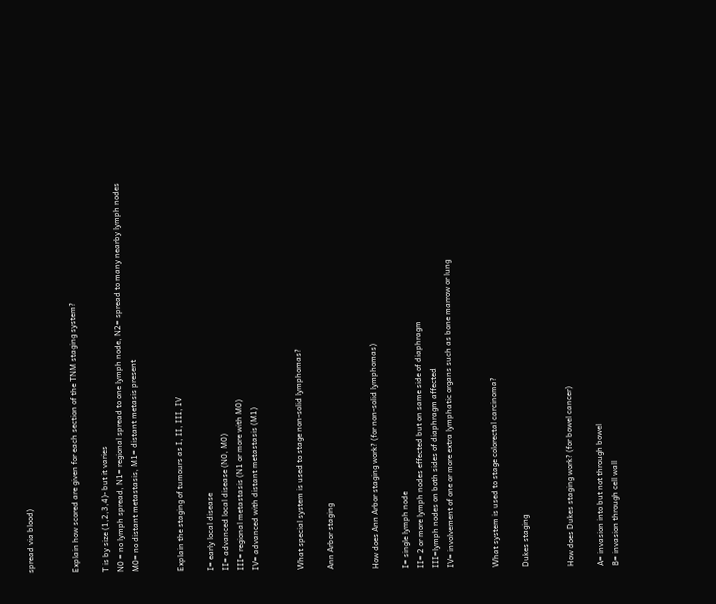spread via blood)


Explain how scored are given for each section of the TNM staging system?

T is by size (1,2,3,4)- but it varies
N0 = no lymph spread, N1= regional spread to one lymph node, N2= spread to many nearby lymph nodes
M0= no distant metastasis, M1= distant metasis present


Explain the staging of tumours as I, II, III, IV

I= early local disease
II= advanced local disease (N0, M0)
III= regional metastasis (N1 or more with M0)
IV= advanced with distant metastasis (M1)


What special system is used to stage non-solid lymphomas?

Ann Arbor staging


How does Ann Arbor staging work? (for non-solid lymphomas)

I= single lymph node
II= 2 or more lymph nodes effected but on same side of diaphragm
III=lymph nodes on both sides of diaphragm affected
IV= involvement of one or more extra lymphatic organs such as bone marrow or lung


What system is used to stage colorectal carcinoma?

Dukes staging


How does Dukes staging work? (for bowel cancer)

A= invasion into but not through bowel
B= invasion through cell wall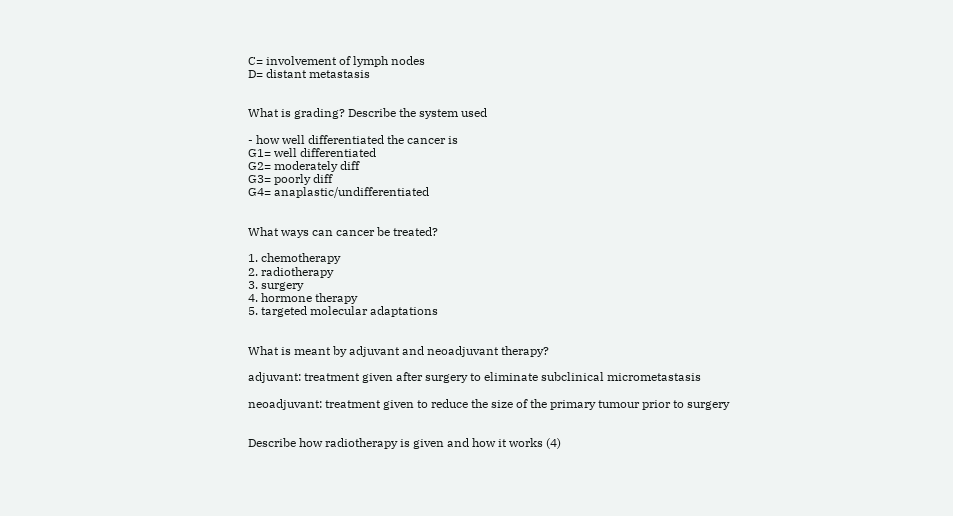C= involvement of lymph nodes
D= distant metastasis


What is grading? Describe the system used

- how well differentiated the cancer is
G1= well differentiated
G2= moderately diff
G3= poorly diff
G4= anaplastic/undifferentiated


What ways can cancer be treated?

1. chemotherapy
2. radiotherapy
3. surgery
4. hormone therapy
5. targeted molecular adaptations


What is meant by adjuvant and neoadjuvant therapy?

adjuvant: treatment given after surgery to eliminate subclinical micrometastasis

neoadjuvant: treatment given to reduce the size of the primary tumour prior to surgery


Describe how radiotherapy is given and how it works (4)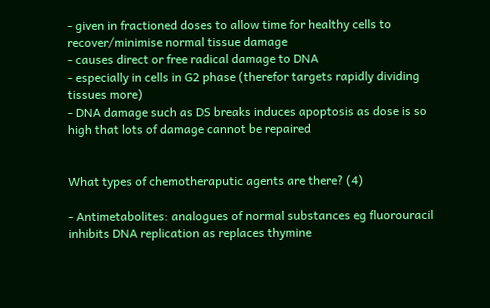- given in fractioned doses to allow time for healthy cells to recover/minimise normal tissue damage
- causes direct or free radical damage to DNA
- especially in cells in G2 phase (therefor targets rapidly dividing tissues more)
- DNA damage such as DS breaks induces apoptosis as dose is so high that lots of damage cannot be repaired


What types of chemotheraputic agents are there? (4)

- Antimetabolites: analogues of normal substances eg fluorouracil inhibits DNA replication as replaces thymine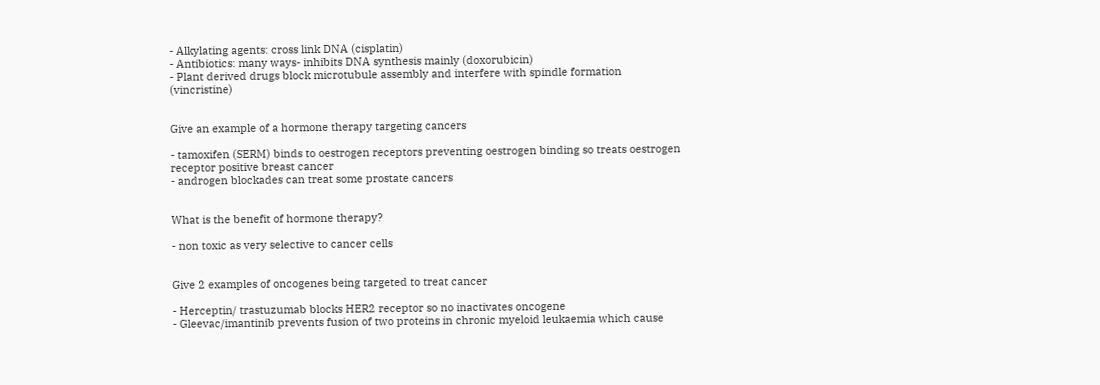- Alkylating agents: cross link DNA (cisplatin)
- Antibiotics: many ways- inhibits DNA synthesis mainly (doxorubicin)
- Plant derived drugs block microtubule assembly and interfere with spindle formation (vincristine)


Give an example of a hormone therapy targeting cancers

- tamoxifen (SERM) binds to oestrogen receptors preventing oestrogen binding so treats oestrogen receptor positive breast cancer
- androgen blockades can treat some prostate cancers


What is the benefit of hormone therapy?

- non toxic as very selective to cancer cells


Give 2 examples of oncogenes being targeted to treat cancer

- Herceptin/ trastuzumab blocks HER2 receptor so no inactivates oncogene
- Gleevac/imantinib prevents fusion of two proteins in chronic myeloid leukaemia which cause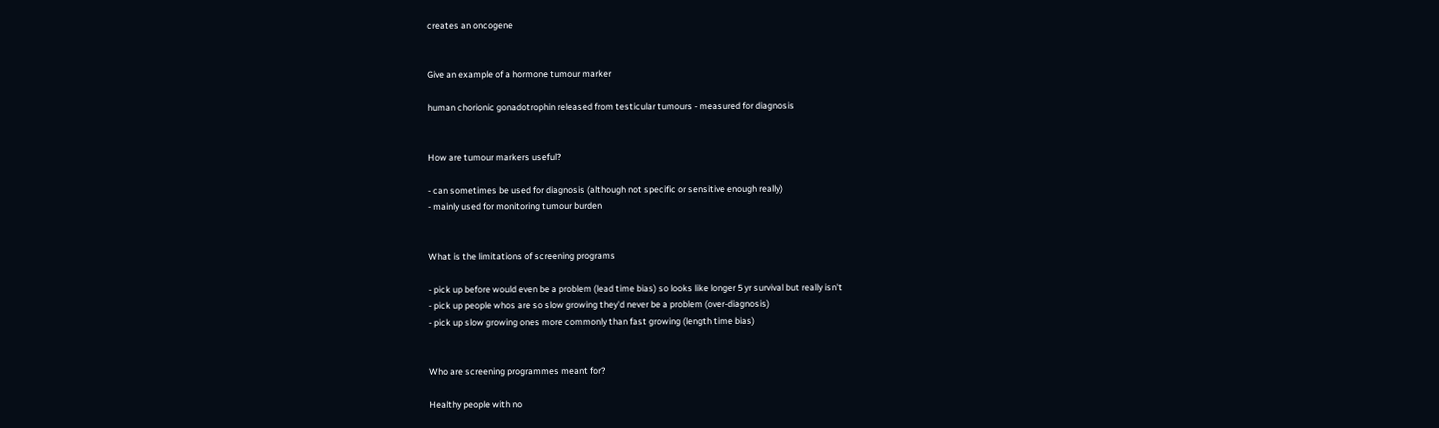creates an oncogene


Give an example of a hormone tumour marker

human chorionic gonadotrophin released from testicular tumours - measured for diagnosis


How are tumour markers useful?

- can sometimes be used for diagnosis (although not specific or sensitive enough really)
- mainly used for monitoring tumour burden


What is the limitations of screening programs

- pick up before would even be a problem (lead time bias) so looks like longer 5 yr survival but really isn't
- pick up people whos are so slow growing they'd never be a problem (over-diagnosis)
- pick up slow growing ones more commonly than fast growing (length time bias)


Who are screening programmes meant for?

Healthy people with no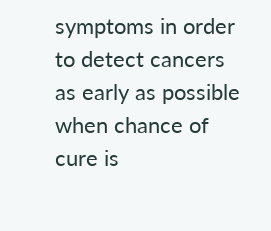symptoms in order to detect cancers as early as possible when chance of cure is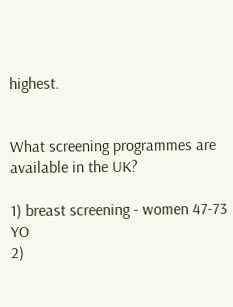highest.


What screening programmes are available in the UK?

1) breast screening - women 47-73 YO
2)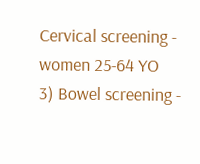Cervical screening - women 25-64 YO
3) Bowel screening -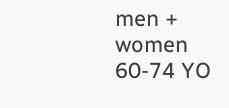men + women 60-74 YO